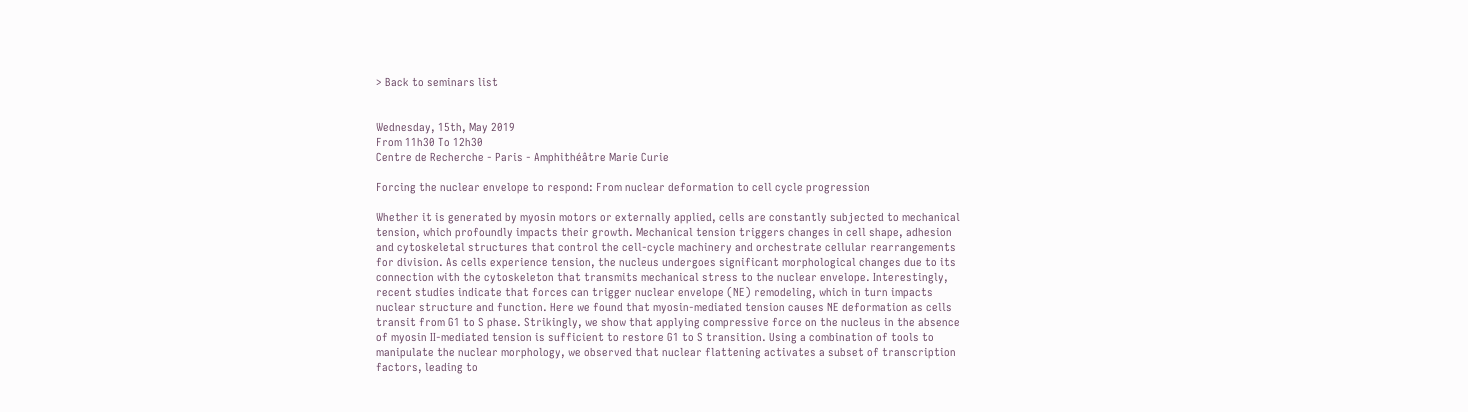> Back to seminars list


Wednesday, 15th, May 2019
From 11h30 To 12h30
Centre de Recherche - Paris - Amphithéâtre Marie Curie

Forcing the nuclear envelope to respond: From nuclear deformation to cell cycle progression

Whether it is generated by myosin motors or externally applied, cells are constantly subjected to mechanical tension, which profoundly impacts their growth. Mechanical tension triggers changes in cell shape, adhesion and cytoskeletal structures that control the cell-cycle machinery and orchestrate cellular rearrangements for division. As cells experience tension, the nucleus undergoes significant morphological changes due to its connection with the cytoskeleton that transmits mechanical stress to the nuclear envelope. Interestingly, recent studies indicate that forces can trigger nuclear envelope (NE) remodeling, which in turn impacts nuclear structure and function. Here we found that myosin-mediated tension causes NE deformation as cells transit from G1 to S phase. Strikingly, we show that applying compressive force on the nucleus in the absence of myosin II-mediated tension is sufficient to restore G1 to S transition. Using a combination of tools to manipulate the nuclear morphology, we observed that nuclear flattening activates a subset of transcription factors, leading to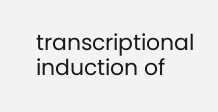transcriptional induction of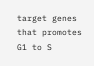target genes that promotes G1 to S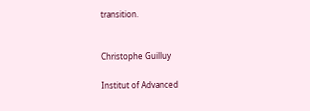transition.


Christophe Guilluy

Institut of Advanced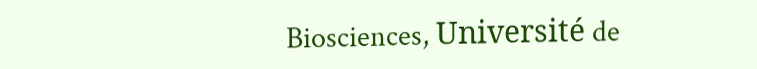Biosciences, Université de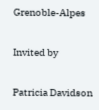Grenoble-Alpes

Invited by

Patricia Davidson